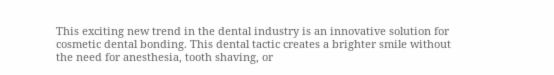This exciting new trend in the dental industry is an innovative solution for cosmetic dental bonding. This dental tactic creates a brighter smile without the need for anesthesia, tooth shaving, or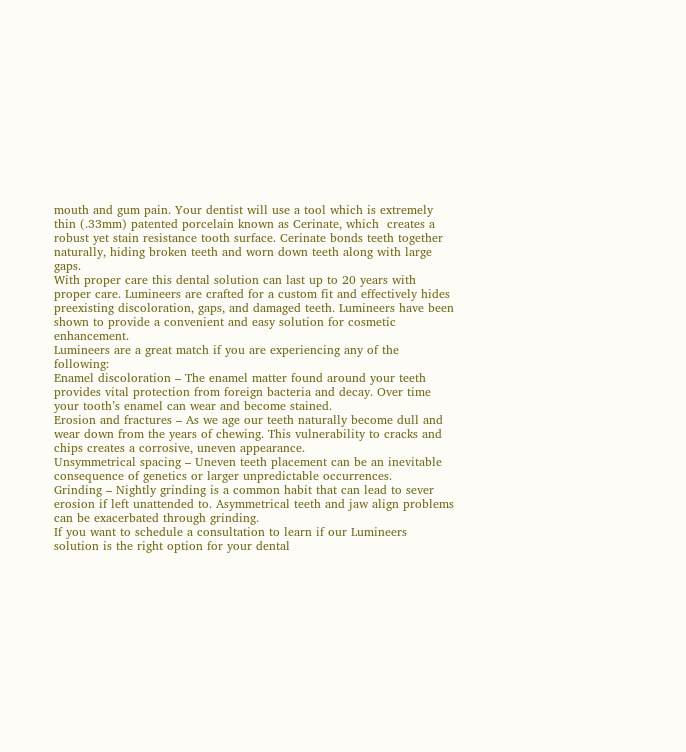mouth and gum pain. Your dentist will use a tool which is extremely thin (.33mm) patented porcelain known as Cerinate, which  creates a robust yet stain resistance tooth surface. Cerinate bonds teeth together naturally, hiding broken teeth and worn down teeth along with large gaps.
With proper care this dental solution can last up to 20 years with proper care. Lumineers are crafted for a custom fit and effectively hides preexisting discoloration, gaps, and damaged teeth. Lumineers have been shown to provide a convenient and easy solution for cosmetic enhancement.
Lumineers are a great match if you are experiencing any of the following:
Enamel discoloration – The enamel matter found around your teeth provides vital protection from foreign bacteria and decay. Over time your tooth’s enamel can wear and become stained.
Erosion and fractures – As we age our teeth naturally become dull and wear down from the years of chewing. This vulnerability to cracks and chips creates a corrosive, uneven appearance.
Unsymmetrical spacing – Uneven teeth placement can be an inevitable consequence of genetics or larger unpredictable occurrences.
Grinding – Nightly grinding is a common habit that can lead to sever erosion if left unattended to. Asymmetrical teeth and jaw align problems can be exacerbated through grinding.
If you want to schedule a consultation to learn if our Lumineers solution is the right option for your dental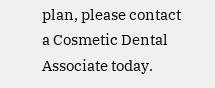plan, please contact a Cosmetic Dental Associate today.